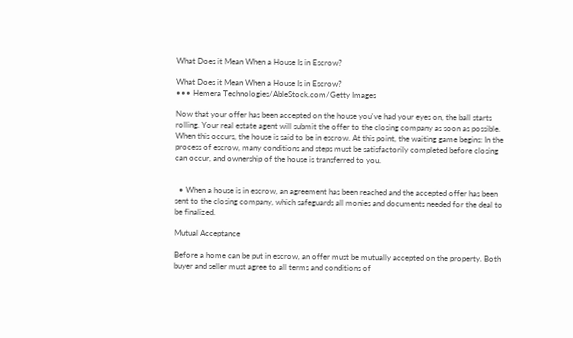What Does it Mean When a House Is in Escrow?

What Does it Mean When a House Is in Escrow?
••• Hemera Technologies/AbleStock.com/Getty Images

Now that your offer has been accepted on the house you've had your eyes on, the ball starts rolling. Your real estate agent will submit the offer to the closing company as soon as possible. When this occurs, the house is said to be in escrow. At this point, the waiting game begins: In the process of escrow, many conditions and steps must be satisfactorily completed before closing can occur, and ownership of the house is transferred to you.


  • When a house is in escrow, an agreement has been reached and the accepted offer has been sent to the closing company, which safeguards all monies and documents needed for the deal to be finalized.

Mutual Acceptance

Before a home can be put in escrow, an offer must be mutually accepted on the property. Both buyer and seller must agree to all terms and conditions of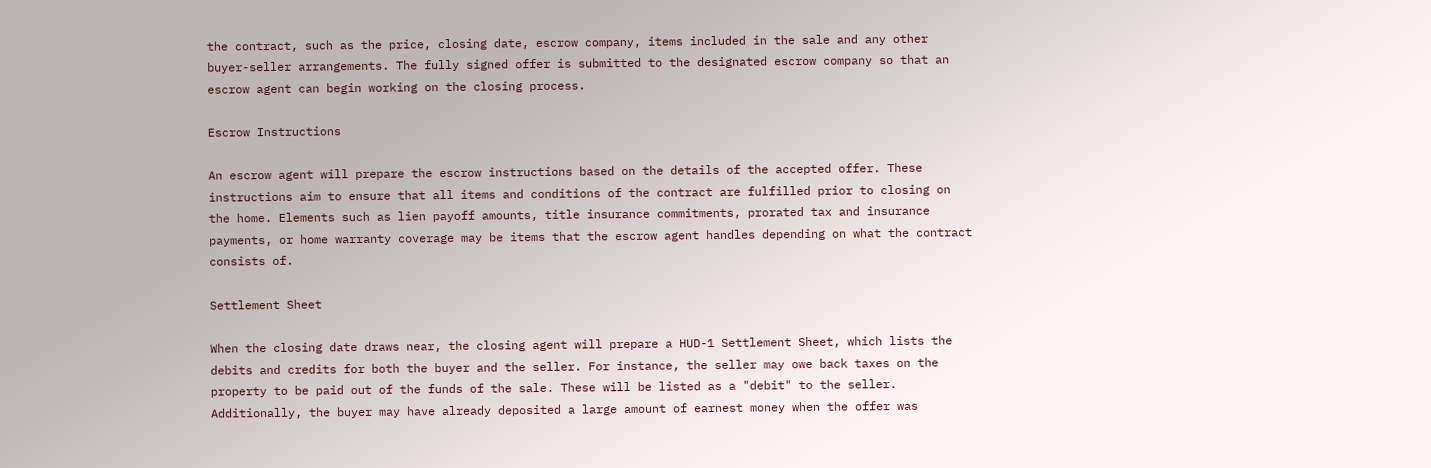the contract, such as the price, closing date, escrow company, items included in the sale and any other buyer-seller arrangements. The fully signed offer is submitted to the designated escrow company so that an escrow agent can begin working on the closing process.

Escrow Instructions

An escrow agent will prepare the escrow instructions based on the details of the accepted offer. These instructions aim to ensure that all items and conditions of the contract are fulfilled prior to closing on the home. Elements such as lien payoff amounts, title insurance commitments, prorated tax and insurance payments, or home warranty coverage may be items that the escrow agent handles depending on what the contract consists of.

Settlement Sheet

When the closing date draws near, the closing agent will prepare a HUD-1 Settlement Sheet, which lists the debits and credits for both the buyer and the seller. For instance, the seller may owe back taxes on the property to be paid out of the funds of the sale. These will be listed as a "debit" to the seller. Additionally, the buyer may have already deposited a large amount of earnest money when the offer was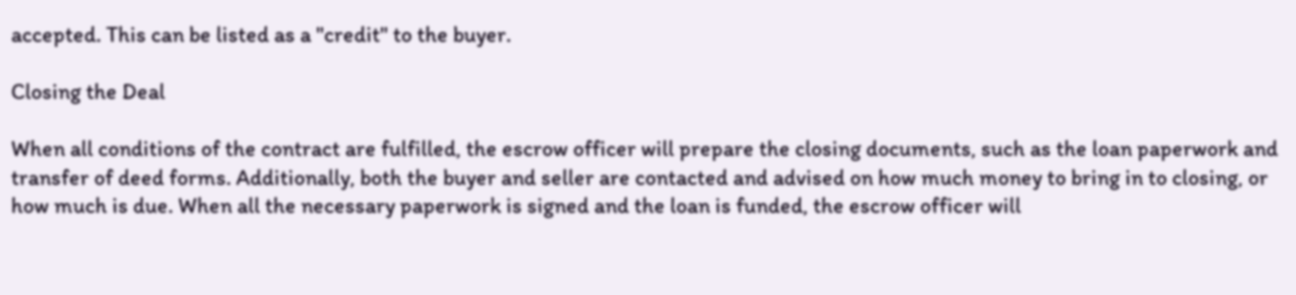accepted. This can be listed as a "credit" to the buyer.

Closing the Deal

When all conditions of the contract are fulfilled, the escrow officer will prepare the closing documents, such as the loan paperwork and transfer of deed forms. Additionally, both the buyer and seller are contacted and advised on how much money to bring in to closing, or how much is due. When all the necessary paperwork is signed and the loan is funded, the escrow officer will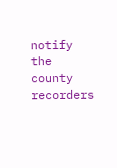notify the county recorders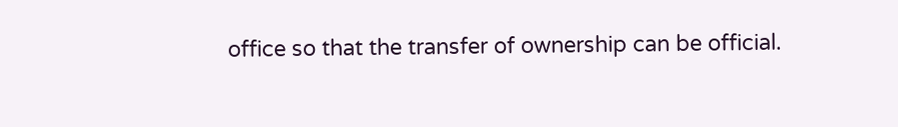office so that the transfer of ownership can be official.